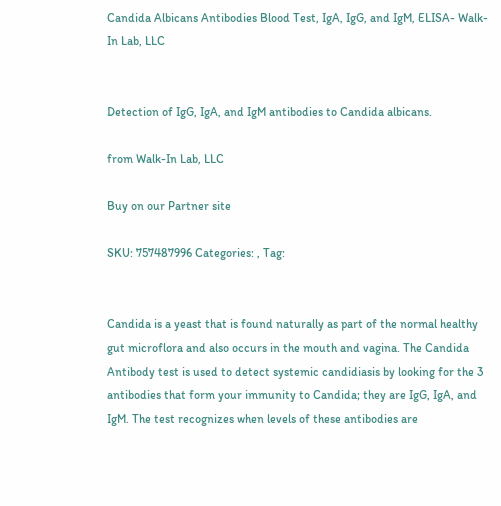Candida Albicans Antibodies Blood Test, IgA, IgG, and IgM, ELISA- Walk-In Lab, LLC


Detection of IgG, IgA, and IgM antibodies to Candida albicans.

from Walk-In Lab, LLC

Buy on our Partner site

SKU: 757487996 Categories: , Tag:


Candida is a yeast that is found naturally as part of the normal healthy gut microflora and also occurs in the mouth and vagina. The Candida Antibody test is used to detect systemic candidiasis by looking for the 3 antibodies that form your immunity to Candida; they are IgG, IgA, and IgM. The test recognizes when levels of these antibodies are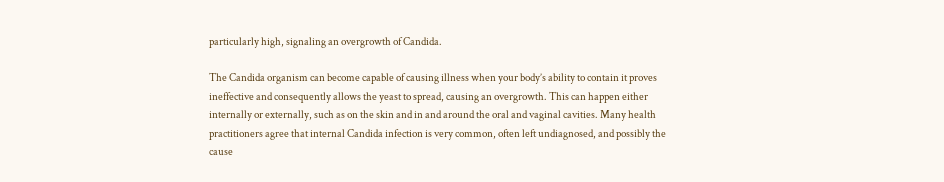particularly high, signaling an overgrowth of Candida.

The Candida organism can become capable of causing illness when your body’s ability to contain it proves ineffective and consequently allows the yeast to spread, causing an overgrowth. This can happen either internally or externally, such as on the skin and in and around the oral and vaginal cavities. Many health practitioners agree that internal Candida infection is very common, often left undiagnosed, and possibly the cause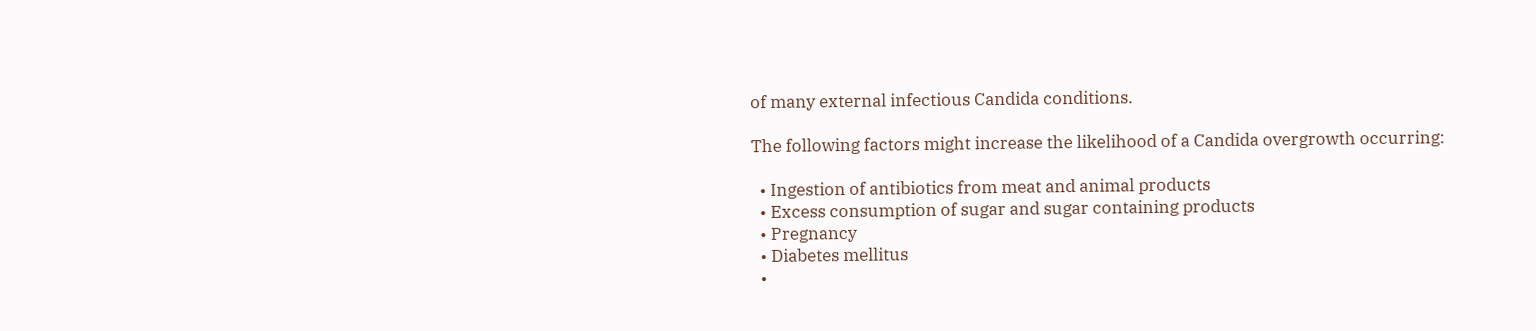of many external infectious Candida conditions.

The following factors might increase the likelihood of a Candida overgrowth occurring:

  • Ingestion of antibiotics from meat and animal products
  • Excess consumption of sugar and sugar containing products
  • Pregnancy
  • Diabetes mellitus
  •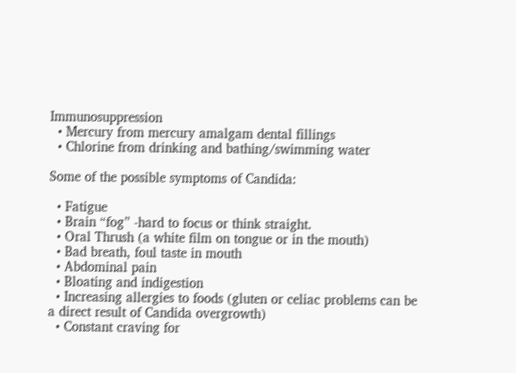Immunosuppression
  • Mercury from mercury amalgam dental fillings
  • Chlorine from drinking and bathing/swimming water

Some of the possible symptoms of Candida:

  • Fatigue
  • Brain “fog” -hard to focus or think straight.
  • Oral Thrush (a white film on tongue or in the mouth)
  • Bad breath, foul taste in mouth
  • Abdominal pain
  • Bloating and indigestion
  • Increasing allergies to foods (gluten or celiac problems can be a direct result of Candida overgrowth)
  • Constant craving for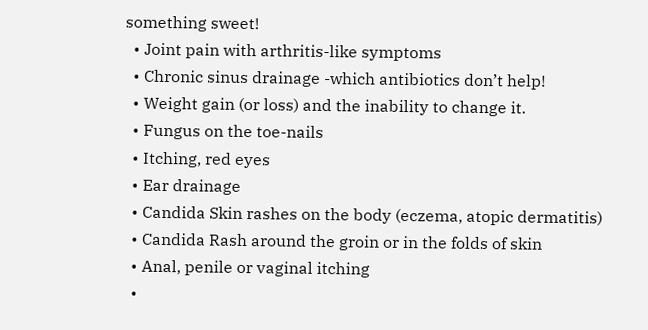something sweet!
  • Joint pain with arthritis-like symptoms
  • Chronic sinus drainage -which antibiotics don’t help!
  • Weight gain (or loss) and the inability to change it.
  • Fungus on the toe-nails
  • Itching, red eyes
  • Ear drainage
  • Candida Skin rashes on the body (eczema, atopic dermatitis)
  • Candida Rash around the groin or in the folds of skin
  • Anal, penile or vaginal itching
  •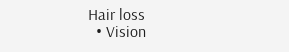Hair loss
  • Vision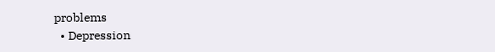problems
  • Depression